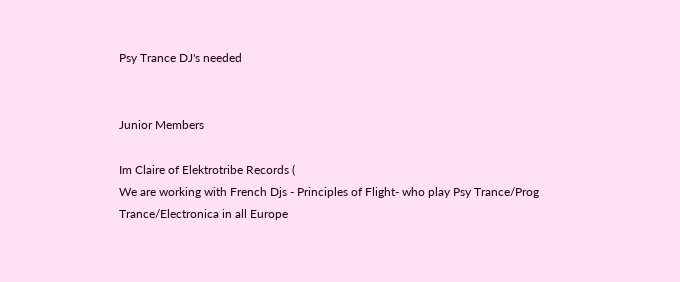Psy Trance DJ's needed


Junior Members

Im Claire of Elektrotribe Records (
We are working with French Djs - Principles of Flight- who play Psy Trance/Prog Trance/Electronica in all Europe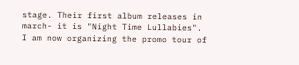stage. Their first album releases in march- it is "Night Time Lullabies".
I am now organizing the promo tour of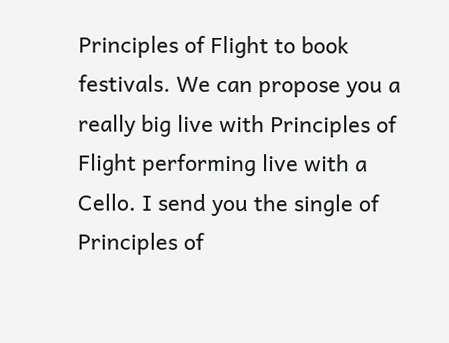Principles of Flight to book festivals. We can propose you a really big live with Principles of Flight performing live with a Cello. I send you the single of Principles of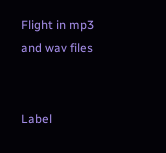Flight in mp3 and wav files


Label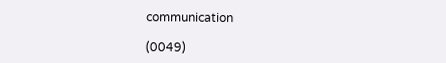communication

(0049)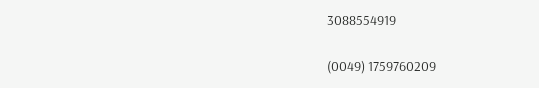3088554919

(0049) 1759760209